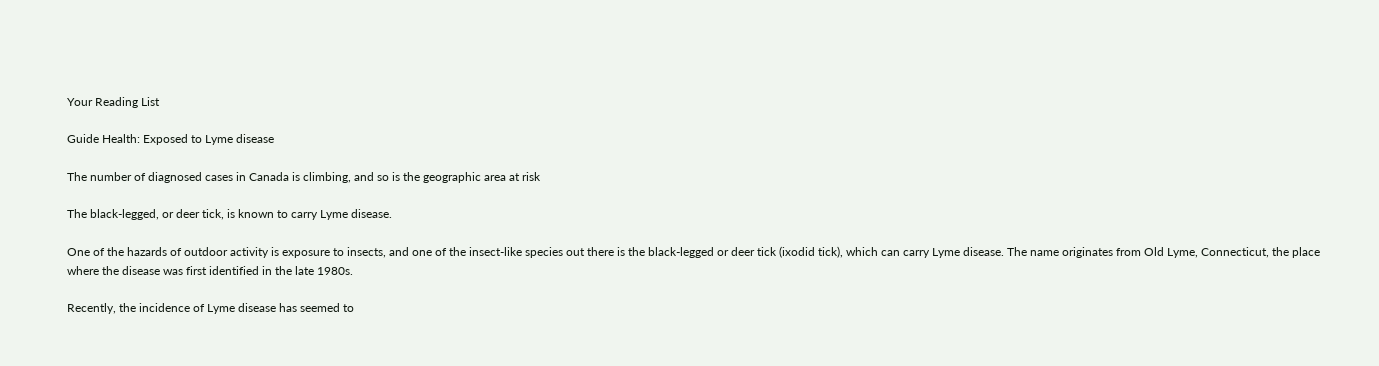Your Reading List

Guide Health: Exposed to Lyme disease

The number of diagnosed cases in Canada is climbing, and so is the geographic area at risk

The black-legged, or deer tick, is known to carry Lyme disease.

One of the hazards of outdoor activity is exposure to insects, and one of the insect-like species out there is the black-legged or deer tick (ixodid tick), which can carry Lyme disease. The name originates from Old Lyme, Connecticut, the place where the disease was first identified in the late 1980s.

Recently, the incidence of Lyme disease has seemed to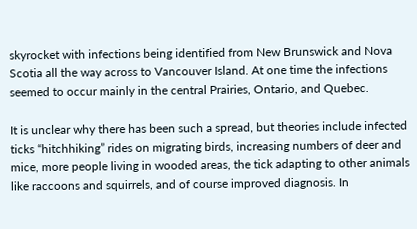skyrocket with infections being identified from New Brunswick and Nova Scotia all the way across to Vancouver Island. At one time the infections seemed to occur mainly in the central Prairies, Ontario, and Quebec.

It is unclear why there has been such a spread, but theories include infected ticks “hitchhiking” rides on migrating birds, increasing numbers of deer and mice, more people living in wooded areas, the tick adapting to other animals like raccoons and squirrels, and of course improved diagnosis. In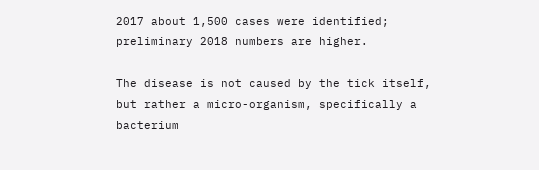2017 about 1,500 cases were identified; preliminary 2018 numbers are higher.

The disease is not caused by the tick itself, but rather a micro-organism, specifically a bacterium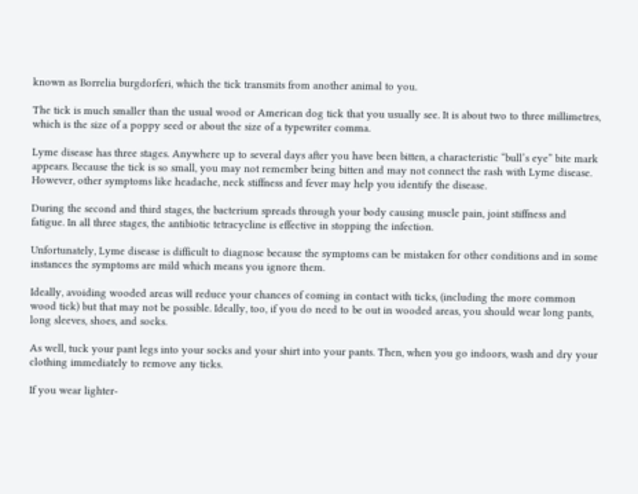known as Borrelia burgdorferi, which the tick transmits from another animal to you.

The tick is much smaller than the usual wood or American dog tick that you usually see. It is about two to three millimetres, which is the size of a poppy seed or about the size of a typewriter comma.

Lyme disease has three stages. Anywhere up to several days after you have been bitten, a characteristic “bull’s eye” bite mark appears. Because the tick is so small, you may not remember being bitten and may not connect the rash with Lyme disease. However, other symptoms like headache, neck stiffness and fever may help you identify the disease.

During the second and third stages, the bacterium spreads through your body causing muscle pain, joint stiffness and fatigue. In all three stages, the antibiotic tetracycline is effective in stopping the infection.

Unfortunately, Lyme disease is difficult to diagnose because the symptoms can be mistaken for other conditions and in some instances the symptoms are mild which means you ignore them.

Ideally, avoiding wooded areas will reduce your chances of coming in contact with ticks, (including the more common wood tick) but that may not be possible. Ideally, too, if you do need to be out in wooded areas, you should wear long pants, long sleeves, shoes, and socks.

As well, tuck your pant legs into your socks and your shirt into your pants. Then, when you go indoors, wash and dry your clothing immediately to remove any ticks.

If you wear lighter-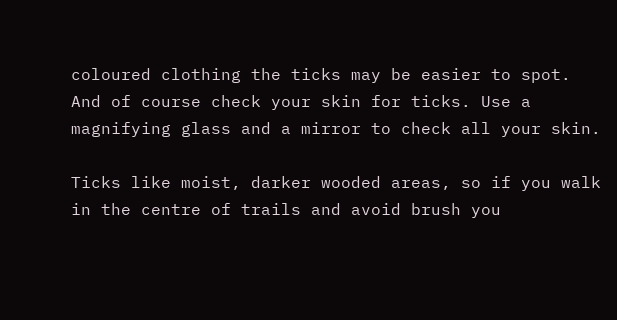coloured clothing the ticks may be easier to spot. And of course check your skin for ticks. Use a magnifying glass and a mirror to check all your skin.

Ticks like moist, darker wooded areas, so if you walk in the centre of trails and avoid brush you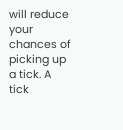will reduce your chances of picking up a tick. A tick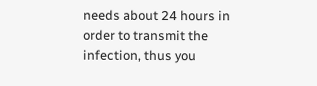needs about 24 hours in order to transmit the infection, thus you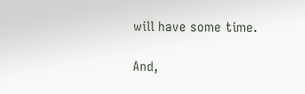will have some time.

And,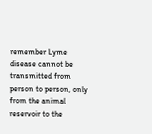remember Lyme disease cannot be transmitted from person to person, only from the animal reservoir to the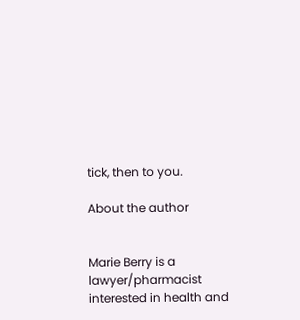tick, then to you.

About the author


Marie Berry is a lawyer/pharmacist interested in health and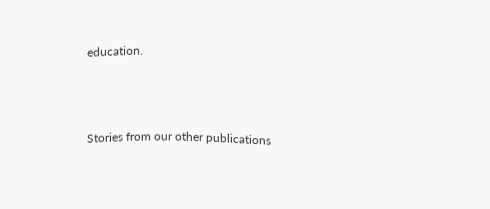education.



Stories from our other publications